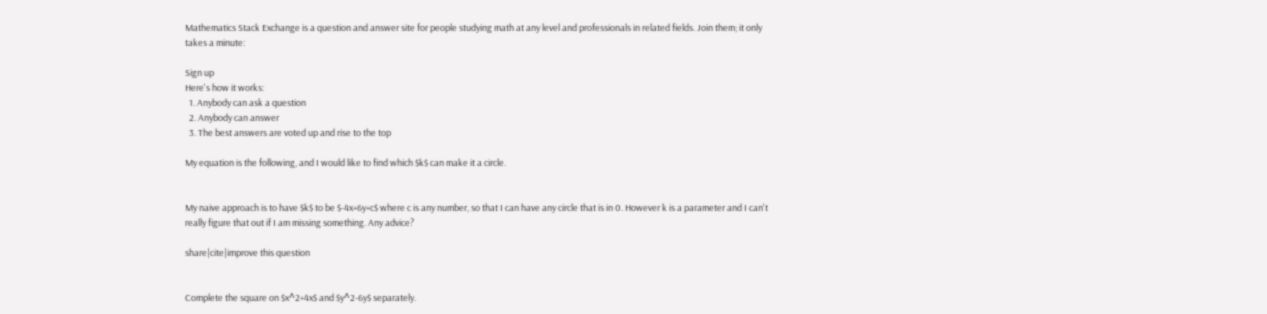Mathematics Stack Exchange is a question and answer site for people studying math at any level and professionals in related fields. Join them; it only takes a minute:

Sign up
Here's how it works:
  1. Anybody can ask a question
  2. Anybody can answer
  3. The best answers are voted up and rise to the top

My equation is the following, and I would like to find which $k$ can make it a circle.


My naive approach is to have $k$ to be $-4x+6y+c$ where c is any number, so that I can have any circle that is in 0. However k is a parameter and I can't really figure that out if I am missing something. Any advice?

share|cite|improve this question


Complete the square on $x^2+4x$ and $y^2-6y$ separately.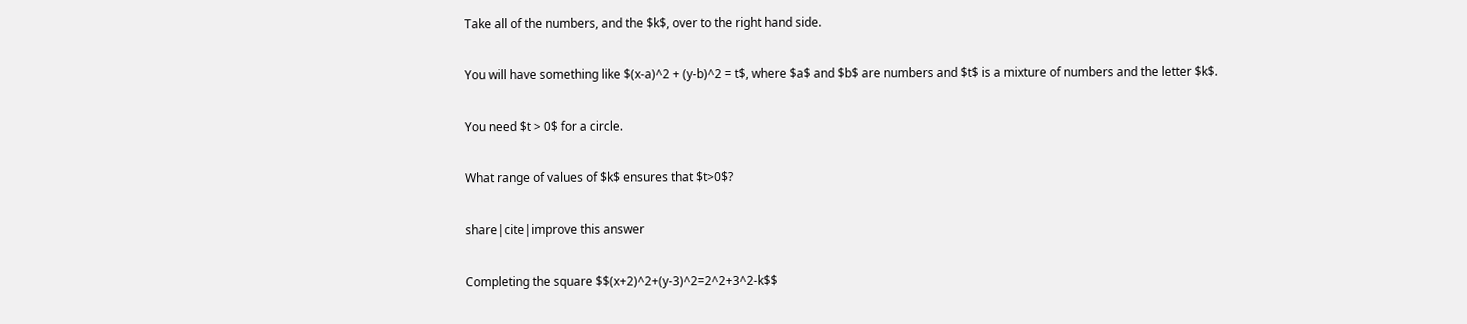Take all of the numbers, and the $k$, over to the right hand side.

You will have something like $(x-a)^2 + (y-b)^2 = t$, where $a$ and $b$ are numbers and $t$ is a mixture of numbers and the letter $k$.

You need $t > 0$ for a circle.

What range of values of $k$ ensures that $t>0$?

share|cite|improve this answer

Completing the square $$(x+2)^2+(y-3)^2=2^2+3^2-k$$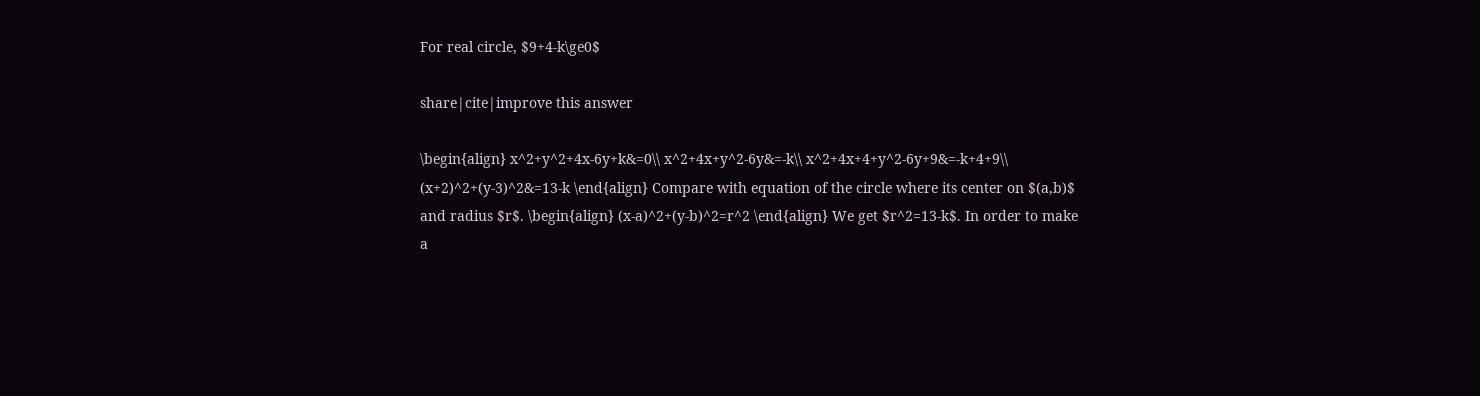For real circle, $9+4-k\ge0$

share|cite|improve this answer

\begin{align} x^2+y^2+4x-6y+k&=0\\ x^2+4x+y^2-6y&=-k\\ x^2+4x+4+y^2-6y+9&=-k+4+9\\ (x+2)^2+(y-3)^2&=13-k \end{align} Compare with equation of the circle where its center on $(a,b)$ and radius $r$. \begin{align} (x-a)^2+(y-b)^2=r^2 \end{align} We get $r^2=13-k$. In order to make a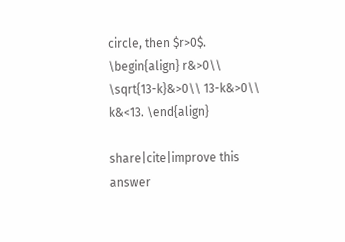circle, then $r>0$. \begin{align} r&>0\\ \sqrt{13-k}&>0\\ 13-k&>0\\ k&<13. \end{align}

share|cite|improve this answer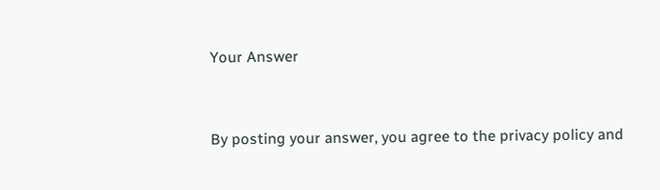Your Answer


By posting your answer, you agree to the privacy policy and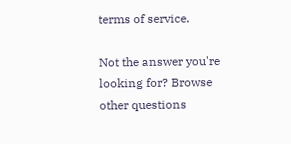terms of service.

Not the answer you're looking for? Browse other questions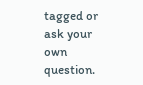tagged or ask your own question.